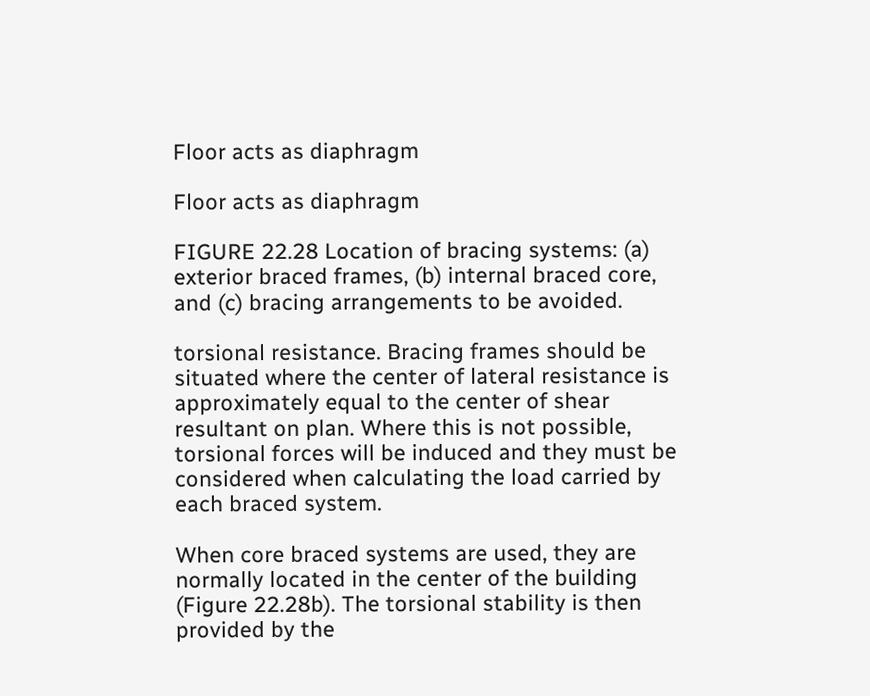Floor acts as diaphragm

Floor acts as diaphragm

FIGURE 22.28 Location of bracing systems: (a) exterior braced frames, (b) internal braced core, and (c) bracing arrangements to be avoided.

torsional resistance. Bracing frames should be situated where the center of lateral resistance is approximately equal to the center of shear resultant on plan. Where this is not possible, torsional forces will be induced and they must be considered when calculating the load carried by each braced system.

When core braced systems are used, they are normally located in the center of the building (Figure 22.28b). The torsional stability is then provided by the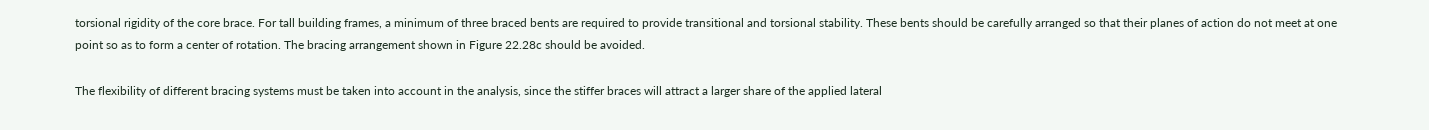torsional rigidity of the core brace. For tall building frames, a minimum of three braced bents are required to provide transitional and torsional stability. These bents should be carefully arranged so that their planes of action do not meet at one point so as to form a center of rotation. The bracing arrangement shown in Figure 22.28c should be avoided.

The flexibility of different bracing systems must be taken into account in the analysis, since the stiffer braces will attract a larger share of the applied lateral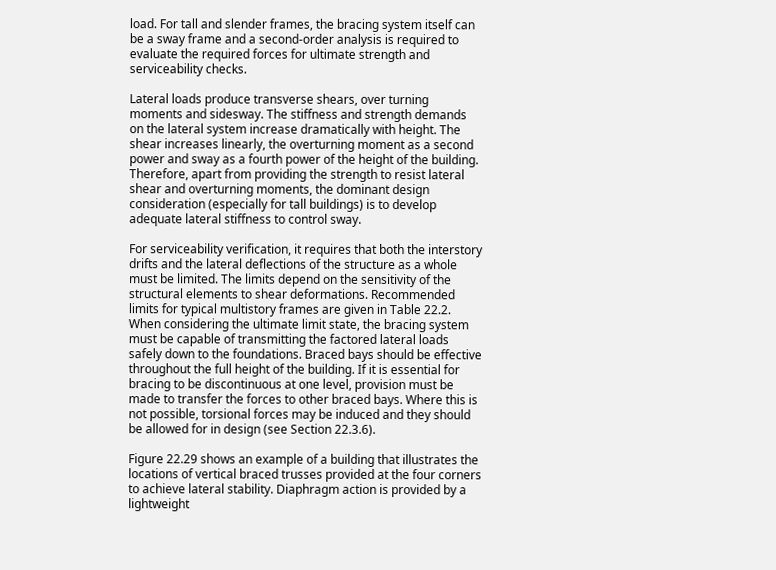load. For tall and slender frames, the bracing system itself can be a sway frame and a second-order analysis is required to evaluate the required forces for ultimate strength and serviceability checks.

Lateral loads produce transverse shears, over turning moments and sidesway. The stiffness and strength demands on the lateral system increase dramatically with height. The shear increases linearly, the overturning moment as a second power and sway as a fourth power of the height of the building. Therefore, apart from providing the strength to resist lateral shear and overturning moments, the dominant design consideration (especially for tall buildings) is to develop adequate lateral stiffness to control sway.

For serviceability verification, it requires that both the interstory drifts and the lateral deflections of the structure as a whole must be limited. The limits depend on the sensitivity of the structural elements to shear deformations. Recommended limits for typical multistory frames are given in Table 22.2. When considering the ultimate limit state, the bracing system must be capable of transmitting the factored lateral loads safely down to the foundations. Braced bays should be effective throughout the full height of the building. If it is essential for bracing to be discontinuous at one level, provision must be made to transfer the forces to other braced bays. Where this is not possible, torsional forces may be induced and they should be allowed for in design (see Section 22.3.6).

Figure 22.29 shows an example of a building that illustrates the locations of vertical braced trusses provided at the four corners to achieve lateral stability. Diaphragm action is provided by a lightweight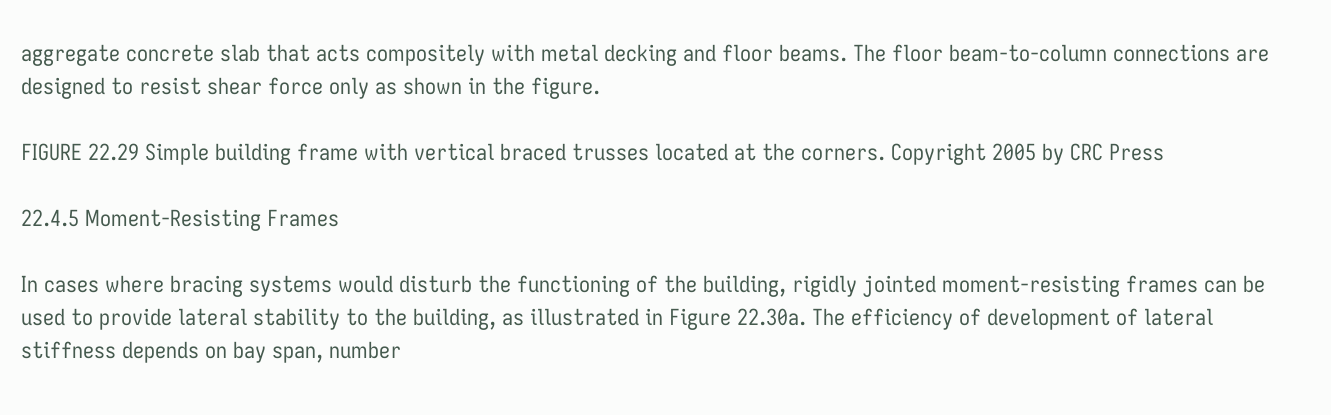aggregate concrete slab that acts compositely with metal decking and floor beams. The floor beam-to-column connections are designed to resist shear force only as shown in the figure.

FIGURE 22.29 Simple building frame with vertical braced trusses located at the corners. Copyright 2005 by CRC Press

22.4.5 Moment-Resisting Frames

In cases where bracing systems would disturb the functioning of the building, rigidly jointed moment-resisting frames can be used to provide lateral stability to the building, as illustrated in Figure 22.30a. The efficiency of development of lateral stiffness depends on bay span, number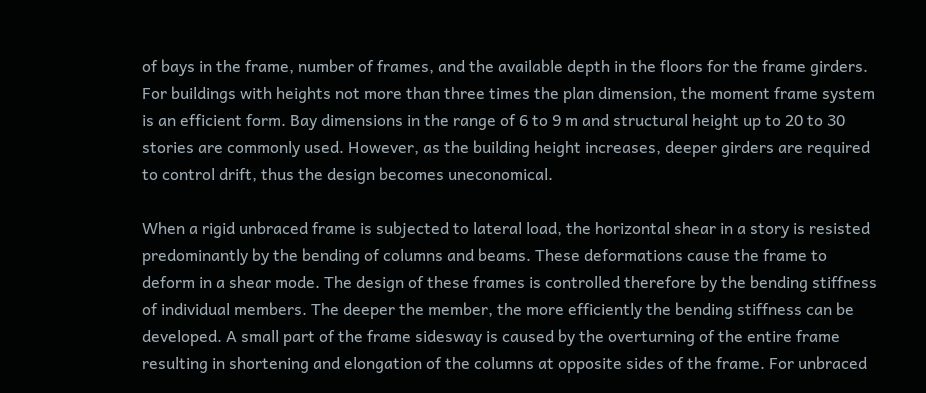of bays in the frame, number of frames, and the available depth in the floors for the frame girders. For buildings with heights not more than three times the plan dimension, the moment frame system is an efficient form. Bay dimensions in the range of 6 to 9 m and structural height up to 20 to 30 stories are commonly used. However, as the building height increases, deeper girders are required to control drift, thus the design becomes uneconomical.

When a rigid unbraced frame is subjected to lateral load, the horizontal shear in a story is resisted predominantly by the bending of columns and beams. These deformations cause the frame to deform in a shear mode. The design of these frames is controlled therefore by the bending stiffness of individual members. The deeper the member, the more efficiently the bending stiffness can be developed. A small part of the frame sidesway is caused by the overturning of the entire frame resulting in shortening and elongation of the columns at opposite sides of the frame. For unbraced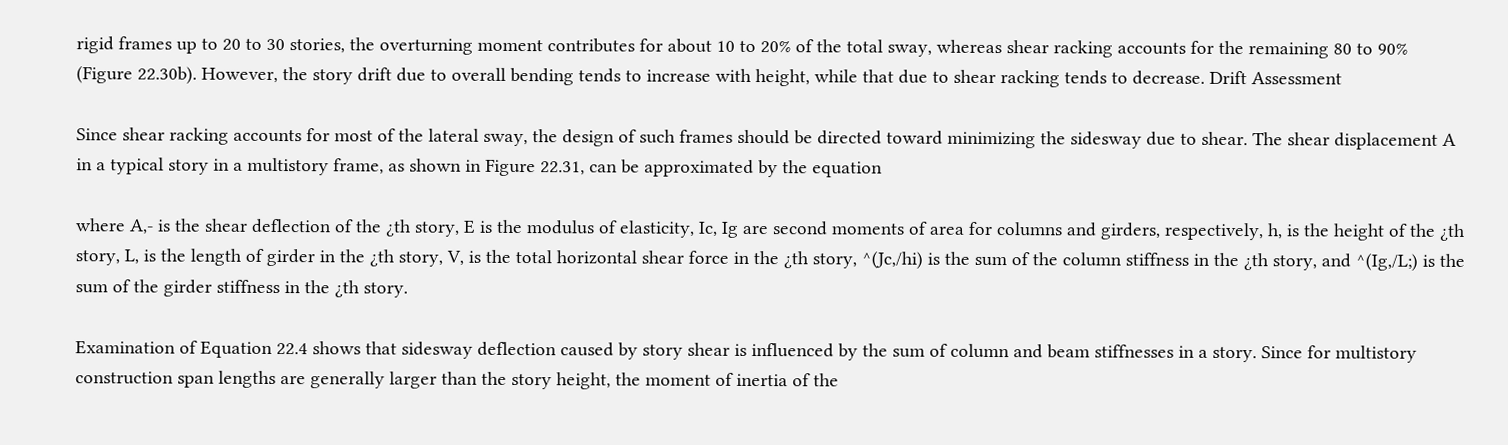rigid frames up to 20 to 30 stories, the overturning moment contributes for about 10 to 20% of the total sway, whereas shear racking accounts for the remaining 80 to 90% (Figure 22.30b). However, the story drift due to overall bending tends to increase with height, while that due to shear racking tends to decrease. Drift Assessment

Since shear racking accounts for most of the lateral sway, the design of such frames should be directed toward minimizing the sidesway due to shear. The shear displacement A in a typical story in a multistory frame, as shown in Figure 22.31, can be approximated by the equation

where A,- is the shear deflection of the ¿th story, E is the modulus of elasticity, Ic, Ig are second moments of area for columns and girders, respectively, h, is the height of the ¿th story, L, is the length of girder in the ¿th story, V, is the total horizontal shear force in the ¿th story, ^(Jc,/hi) is the sum of the column stiffness in the ¿th story, and ^(Ig,/L;) is the sum of the girder stiffness in the ¿th story.

Examination of Equation 22.4 shows that sidesway deflection caused by story shear is influenced by the sum of column and beam stiffnesses in a story. Since for multistory construction span lengths are generally larger than the story height, the moment of inertia of the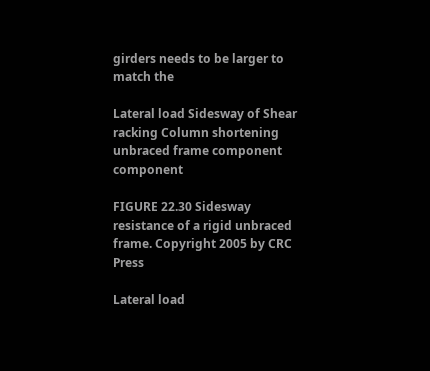girders needs to be larger to match the

Lateral load Sidesway of Shear racking Column shortening unbraced frame component component

FIGURE 22.30 Sidesway resistance of a rigid unbraced frame. Copyright 2005 by CRC Press

Lateral load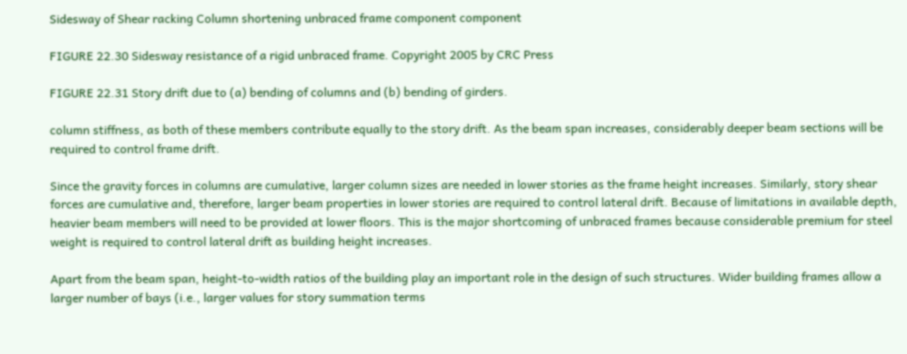Sidesway of Shear racking Column shortening unbraced frame component component

FIGURE 22.30 Sidesway resistance of a rigid unbraced frame. Copyright 2005 by CRC Press

FIGURE 22.31 Story drift due to (a) bending of columns and (b) bending of girders.

column stiffness, as both of these members contribute equally to the story drift. As the beam span increases, considerably deeper beam sections will be required to control frame drift.

Since the gravity forces in columns are cumulative, larger column sizes are needed in lower stories as the frame height increases. Similarly, story shear forces are cumulative and, therefore, larger beam properties in lower stories are required to control lateral drift. Because of limitations in available depth, heavier beam members will need to be provided at lower floors. This is the major shortcoming of unbraced frames because considerable premium for steel weight is required to control lateral drift as building height increases.

Apart from the beam span, height-to-width ratios of the building play an important role in the design of such structures. Wider building frames allow a larger number of bays (i.e., larger values for story summation terms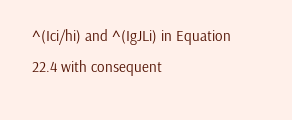^(Ici/hi) and ^(IgJLi) in Equation 22.4 with consequent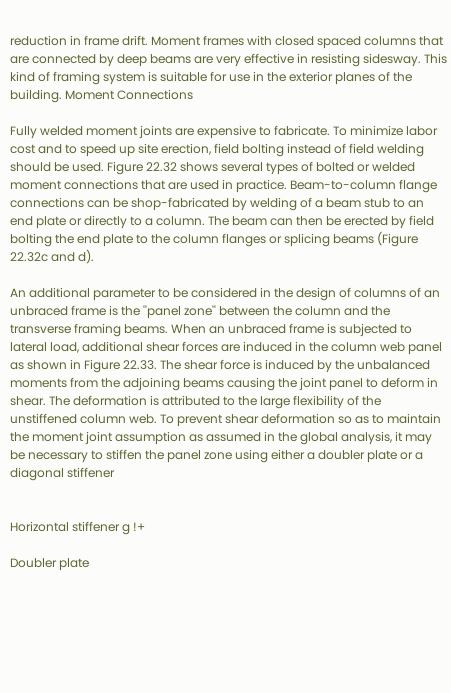reduction in frame drift. Moment frames with closed spaced columns that are connected by deep beams are very effective in resisting sidesway. This kind of framing system is suitable for use in the exterior planes of the building. Moment Connections

Fully welded moment joints are expensive to fabricate. To minimize labor cost and to speed up site erection, field bolting instead of field welding should be used. Figure 22.32 shows several types of bolted or welded moment connections that are used in practice. Beam-to-column flange connections can be shop-fabricated by welding of a beam stub to an end plate or directly to a column. The beam can then be erected by field bolting the end plate to the column flanges or splicing beams (Figure 22.32c and d).

An additional parameter to be considered in the design of columns of an unbraced frame is the ''panel zone'' between the column and the transverse framing beams. When an unbraced frame is subjected to lateral load, additional shear forces are induced in the column web panel as shown in Figure 22.33. The shear force is induced by the unbalanced moments from the adjoining beams causing the joint panel to deform in shear. The deformation is attributed to the large flexibility of the unstiffened column web. To prevent shear deformation so as to maintain the moment joint assumption as assumed in the global analysis, it may be necessary to stiffen the panel zone using either a doubler plate or a diagonal stiffener


Horizontal stiffener g !+

Doubler plate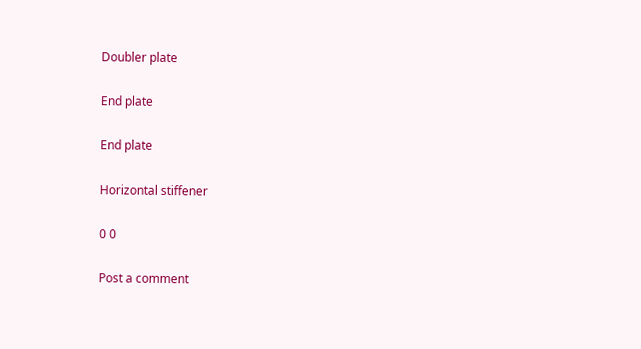Doubler plate

End plate

End plate

Horizontal stiffener

0 0

Post a comment